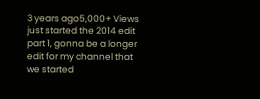3 years ago5,000+ Views
just started the 2014 edit part 1, gonna be a longer edit for my channel that we started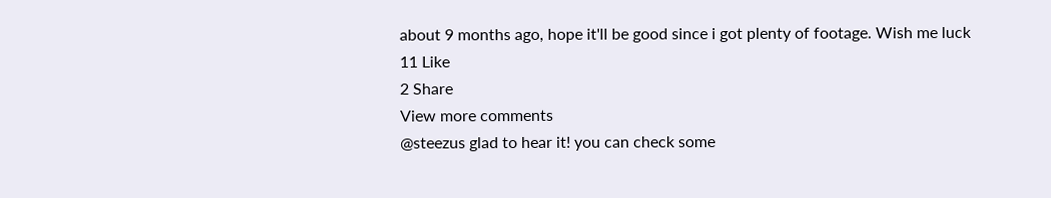about 9 months ago, hope it'll be good since i got plenty of footage. Wish me luck
11 Like
2 Share
View more comments
@steezus glad to hear it! you can check some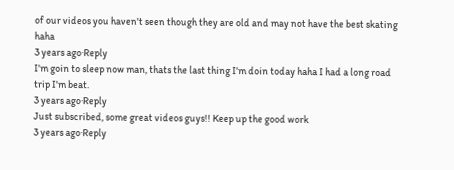of our videos you haven't seen though they are old and may not have the best skating haha
3 years ago·Reply
I'm goin to sleep now man, thats the last thing I'm doin today haha I had a long road trip I'm beat.
3 years ago·Reply
Just subscribed, some great videos guys!! Keep up the good work
3 years ago·Reply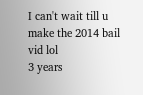I can't wait till u make the 2014 bail vid lol
3 years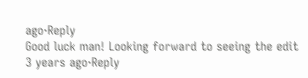ago·Reply
Good luck man! Looking forward to seeing the edit
3 years ago·Reply